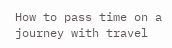How to pass time on a journey with travel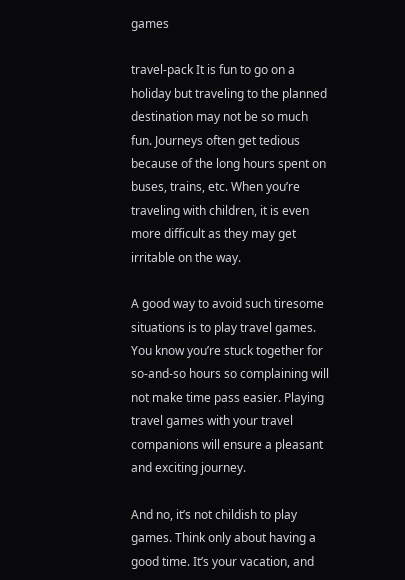games

travel-pack It is fun to go on a holiday but traveling to the planned destination may not be so much fun. Journeys often get tedious because of the long hours spent on buses, trains, etc. When you’re traveling with children, it is even more difficult as they may get irritable on the way.

A good way to avoid such tiresome situations is to play travel games. You know you’re stuck together for so-and-so hours so complaining will not make time pass easier. Playing travel games with your travel companions will ensure a pleasant and exciting journey.

And no, it’s not childish to play games. Think only about having a good time. It’s your vacation, and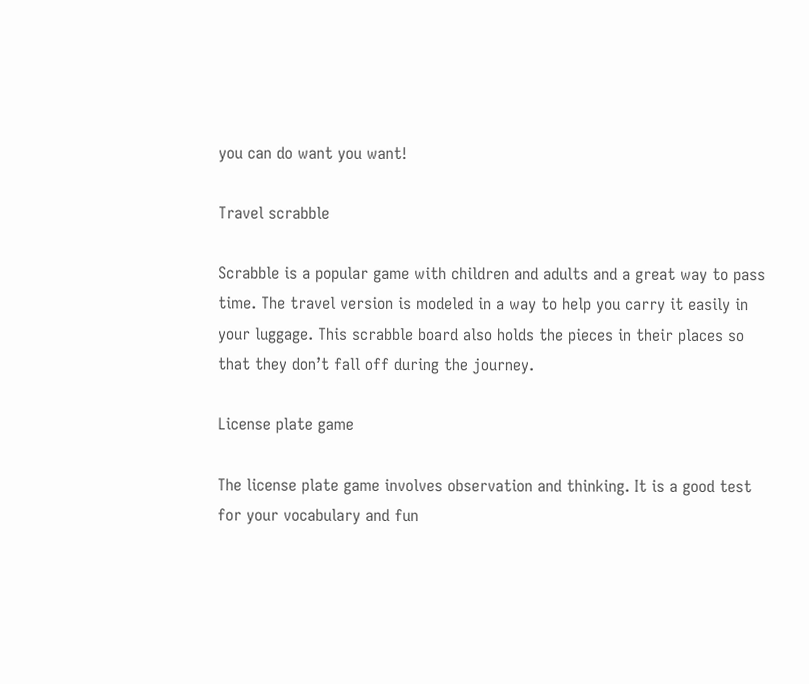you can do want you want!

Travel scrabble

Scrabble is a popular game with children and adults and a great way to pass time. The travel version is modeled in a way to help you carry it easily in your luggage. This scrabble board also holds the pieces in their places so that they don’t fall off during the journey.

License plate game

The license plate game involves observation and thinking. It is a good test for your vocabulary and fun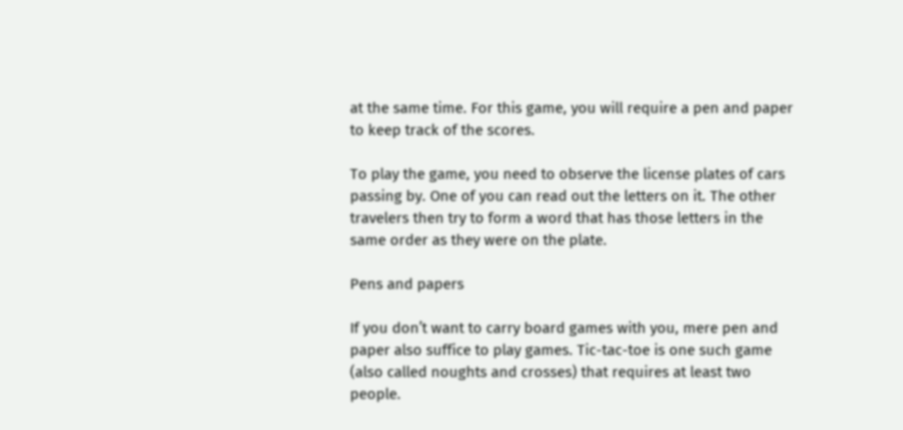at the same time. For this game, you will require a pen and paper to keep track of the scores.

To play the game, you need to observe the license plates of cars passing by. One of you can read out the letters on it. The other travelers then try to form a word that has those letters in the same order as they were on the plate.

Pens and papers

If you don’t want to carry board games with you, mere pen and paper also suffice to play games. Tic-tac-toe is one such game (also called noughts and crosses) that requires at least two people.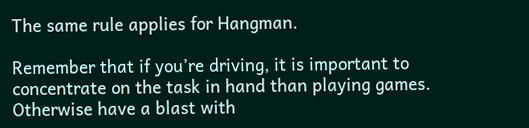The same rule applies for Hangman.

Remember that if you’re driving, it is important to concentrate on the task in hand than playing games. Otherwise have a blast with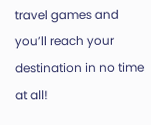travel games and you’ll reach your destination in no time at all!